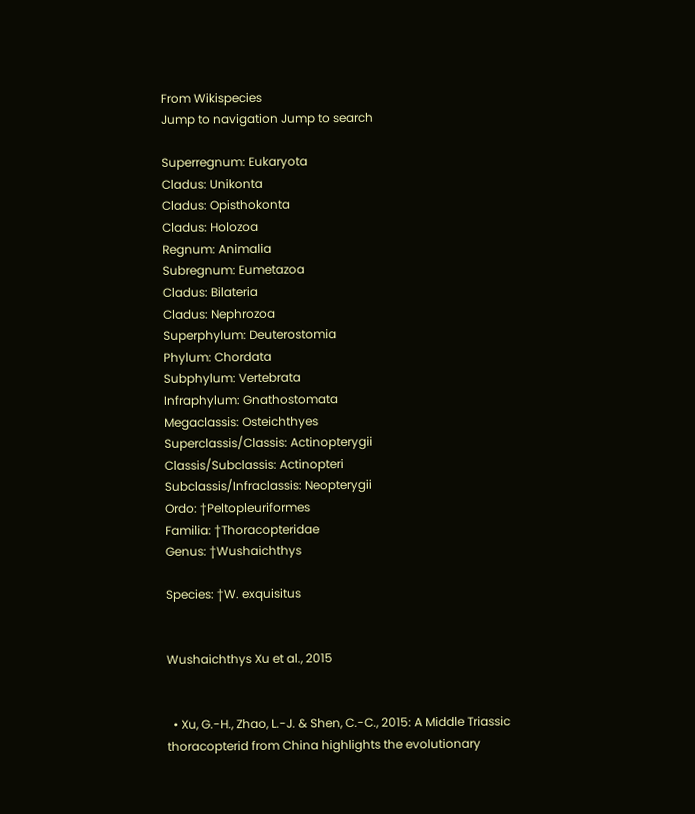From Wikispecies
Jump to navigation Jump to search

Superregnum: Eukaryota
Cladus: Unikonta
Cladus: Opisthokonta
Cladus: Holozoa
Regnum: Animalia
Subregnum: Eumetazoa
Cladus: Bilateria
Cladus: Nephrozoa
Superphylum: Deuterostomia
Phylum: Chordata
Subphylum: Vertebrata
Infraphylum: Gnathostomata
Megaclassis: Osteichthyes
Superclassis/Classis: Actinopterygii
Classis/Subclassis: Actinopteri
Subclassis/Infraclassis: Neopterygii
Ordo: †Peltopleuriformes
Familia: †Thoracopteridae
Genus: †Wushaichthys

Species: †W. exquisitus


Wushaichthys Xu et al., 2015


  • Xu, G.-H., Zhao, L.-J. & Shen, C.-C., 2015: A Middle Triassic thoracopterid from China highlights the evolutionary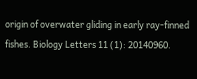origin of overwater gliding in early ray-finned fishes. Biology Letters 11 (1): 20140960.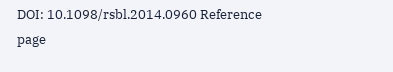DOI: 10.1098/rsbl.2014.0960 Reference page